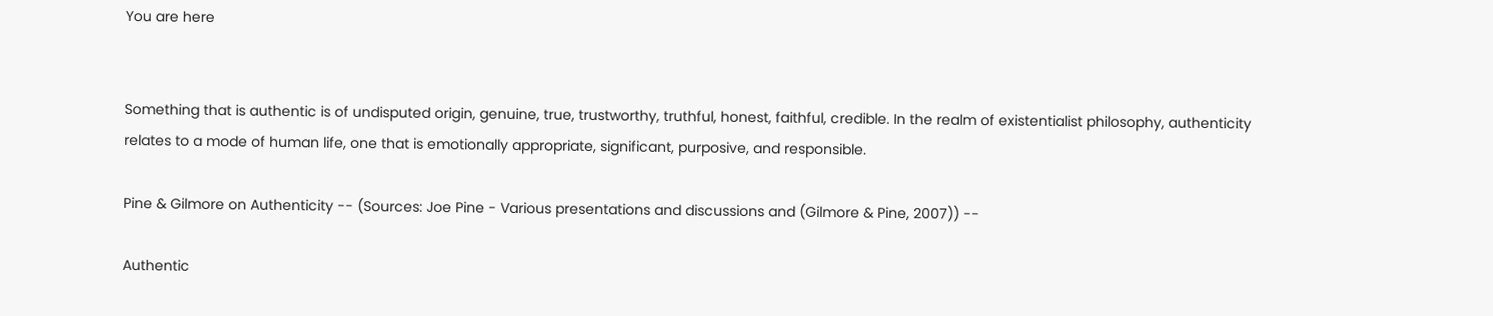You are here


Something that is authentic is of undisputed origin, genuine, true, trustworthy, truthful, honest, faithful, credible. In the realm of existentialist philosophy, authenticity relates to a mode of human life, one that is emotionally appropriate, significant, purposive, and responsible.

Pine & Gilmore on Authenticity -- (Sources: Joe Pine - Various presentations and discussions and (Gilmore & Pine, 2007)) --

Authentic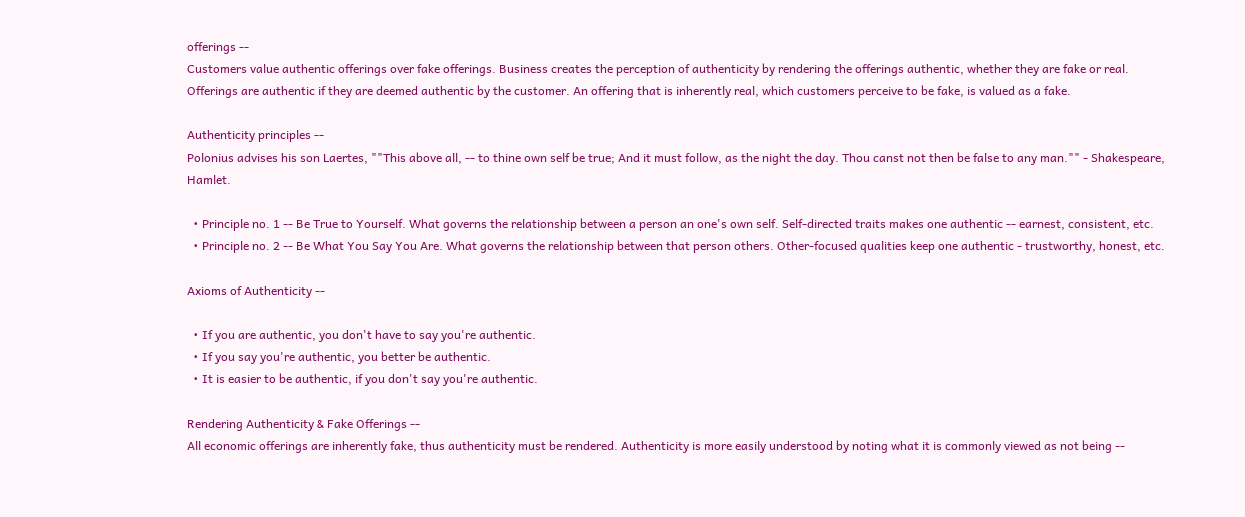offerings --
Customers value authentic offerings over fake offerings. Business creates the perception of authenticity by rendering the offerings authentic, whether they are fake or real. Offerings are authentic if they are deemed authentic by the customer. An offering that is inherently real, which customers perceive to be fake, is valued as a fake.

Authenticity principles --
Polonius advises his son Laertes, ""This above all, -- to thine own self be true; And it must follow, as the night the day. Thou canst not then be false to any man."" - Shakespeare, Hamlet.

  • Principle no. 1 -- Be True to Yourself. What governs the relationship between a person an one's own self. Self-directed traits makes one authentic -- earnest, consistent, etc.
  • Principle no. 2 -- Be What You Say You Are. What governs the relationship between that person others. Other-focused qualities keep one authentic - trustworthy, honest, etc.

Axioms of Authenticity --

  • If you are authentic, you don't have to say you're authentic.
  • If you say you're authentic, you better be authentic.
  • It is easier to be authentic, if you don't say you're authentic.

Rendering Authenticity & Fake Offerings --
All economic offerings are inherently fake, thus authenticity must be rendered. Authenticity is more easily understood by noting what it is commonly viewed as not being --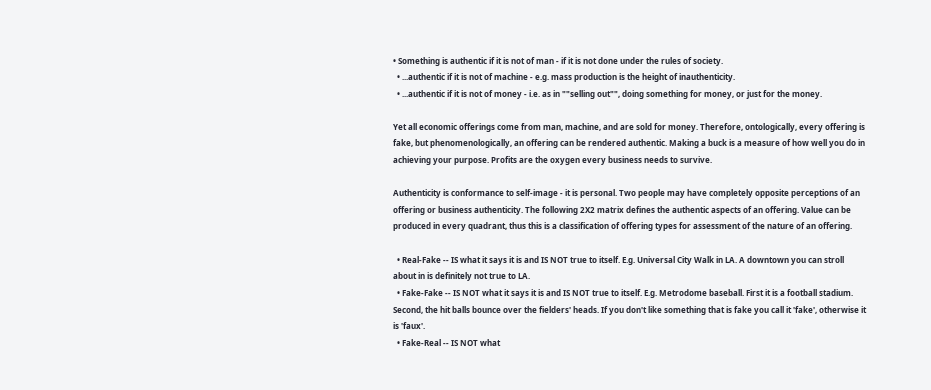• Something is authentic if it is not of man - if it is not done under the rules of society.
  • ...authentic if it is not of machine - e.g. mass production is the height of inauthenticity.
  • ...authentic if it is not of money - i.e. as in ""selling out"", doing something for money, or just for the money.

Yet all economic offerings come from man, machine, and are sold for money. Therefore, ontologically, every offering is fake, but phenomenologically, an offering can be rendered authentic. Making a buck is a measure of how well you do in achieving your purpose. Profits are the oxygen every business needs to survive.

Authenticity is conformance to self-image - it is personal. Two people may have completely opposite perceptions of an offering or business authenticity. The following 2X2 matrix defines the authentic aspects of an offering. Value can be produced in every quadrant, thus this is a classification of offering types for assessment of the nature of an offering.

  • Real-Fake -- IS what it says it is and IS NOT true to itself. E.g. Universal City Walk in LA. A downtown you can stroll about in is definitely not true to LA.
  • Fake-Fake -- IS NOT what it says it is and IS NOT true to itself. E.g. Metrodome baseball. First it is a football stadium. Second, the hit balls bounce over the fielders' heads. If you don't like something that is fake you call it 'fake', otherwise it is 'faux'.
  • Fake-Real -- IS NOT what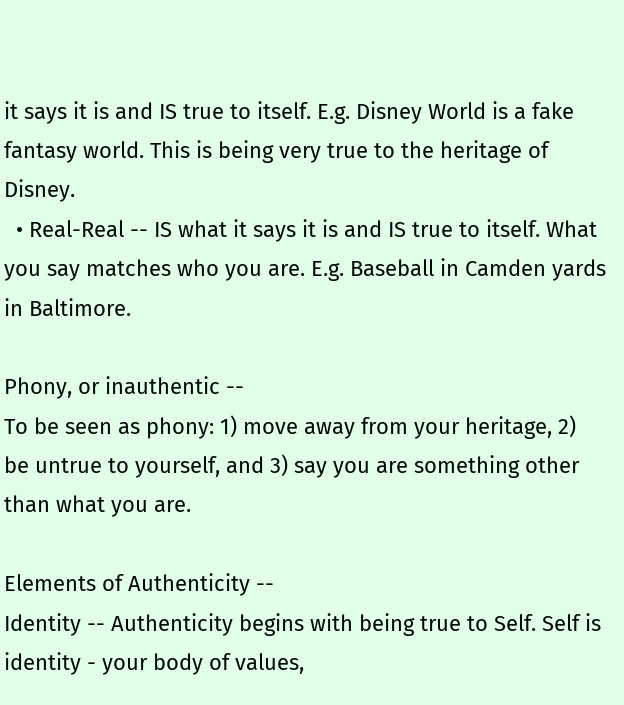it says it is and IS true to itself. E.g. Disney World is a fake fantasy world. This is being very true to the heritage of Disney.
  • Real-Real -- IS what it says it is and IS true to itself. What you say matches who you are. E.g. Baseball in Camden yards in Baltimore.

Phony, or inauthentic --
To be seen as phony: 1) move away from your heritage, 2) be untrue to yourself, and 3) say you are something other than what you are.

Elements of Authenticity --
Identity -- Authenticity begins with being true to Self. Self is identity - your body of values,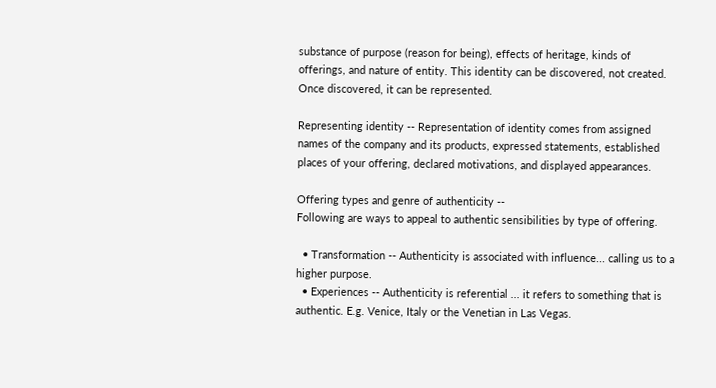substance of purpose (reason for being), effects of heritage, kinds of offerings, and nature of entity. This identity can be discovered, not created. Once discovered, it can be represented.

Representing identity -- Representation of identity comes from assigned names of the company and its products, expressed statements, established places of your offering, declared motivations, and displayed appearances.

Offering types and genre of authenticity --
Following are ways to appeal to authentic sensibilities by type of offering.

  • Transformation -- Authenticity is associated with influence... calling us to a higher purpose.
  • Experiences -- Authenticity is referential ... it refers to something that is authentic. E.g. Venice, Italy or the Venetian in Las Vegas.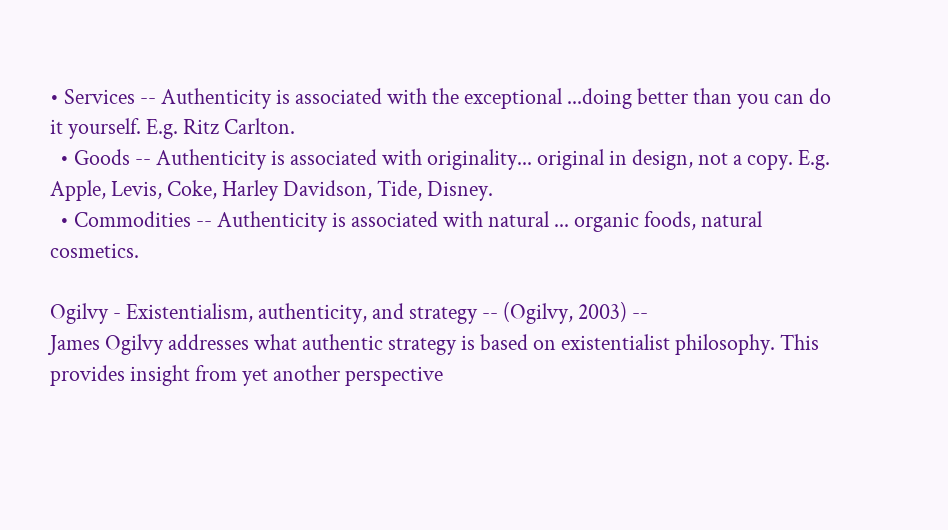• Services -- Authenticity is associated with the exceptional ...doing better than you can do it yourself. E.g. Ritz Carlton.
  • Goods -- Authenticity is associated with originality... original in design, not a copy. E.g. Apple, Levis, Coke, Harley Davidson, Tide, Disney.
  • Commodities -- Authenticity is associated with natural ... organic foods, natural cosmetics.

Ogilvy - Existentialism, authenticity, and strategy -- (Ogilvy, 2003) --
James Ogilvy addresses what authentic strategy is based on existentialist philosophy. This provides insight from yet another perspective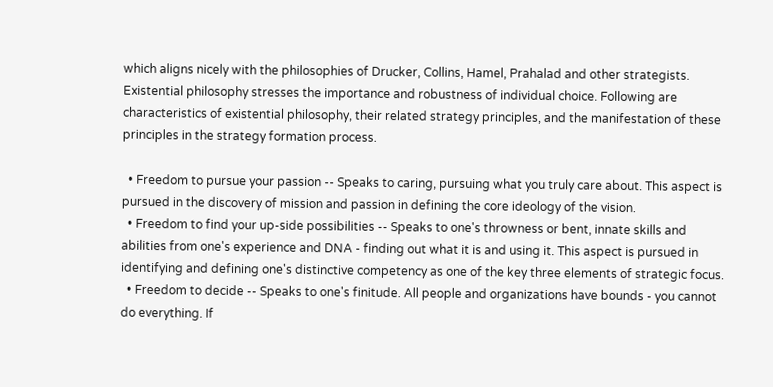which aligns nicely with the philosophies of Drucker, Collins, Hamel, Prahalad and other strategists. Existential philosophy stresses the importance and robustness of individual choice. Following are characteristics of existential philosophy, their related strategy principles, and the manifestation of these principles in the strategy formation process.

  • Freedom to pursue your passion -- Speaks to caring, pursuing what you truly care about. This aspect is pursued in the discovery of mission and passion in defining the core ideology of the vision.
  • Freedom to find your up-side possibilities -- Speaks to one's throwness or bent, innate skills and abilities from one's experience and DNA - finding out what it is and using it. This aspect is pursued in identifying and defining one's distinctive competency as one of the key three elements of strategic focus.
  • Freedom to decide -- Speaks to one's finitude. All people and organizations have bounds - you cannot do everything. If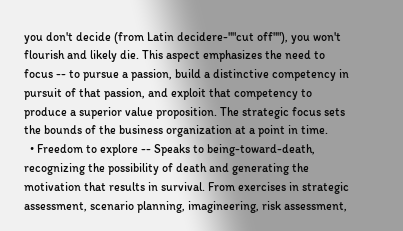you don't decide (from Latin decidere-""cut off""), you won't flourish and likely die. This aspect emphasizes the need to focus -- to pursue a passion, build a distinctive competency in pursuit of that passion, and exploit that competency to produce a superior value proposition. The strategic focus sets the bounds of the business organization at a point in time.
  • Freedom to explore -- Speaks to being-toward-death, recognizing the possibility of death and generating the motivation that results in survival. From exercises in strategic assessment, scenario planning, imagineering, risk assessment,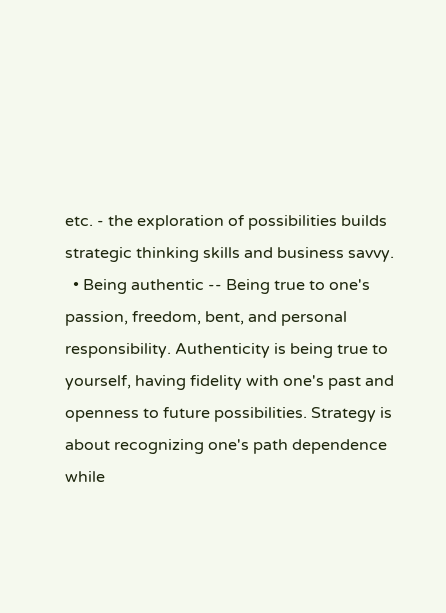etc. - the exploration of possibilities builds strategic thinking skills and business savvy.
  • Being authentic -- Being true to one's passion, freedom, bent, and personal responsibility. Authenticity is being true to yourself, having fidelity with one's past and openness to future possibilities. Strategy is about recognizing one's path dependence while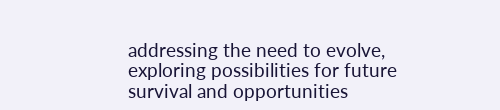addressing the need to evolve, exploring possibilities for future survival and opportunities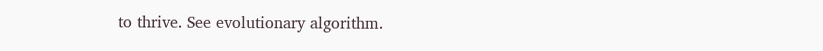to thrive. See evolutionary algorithm.